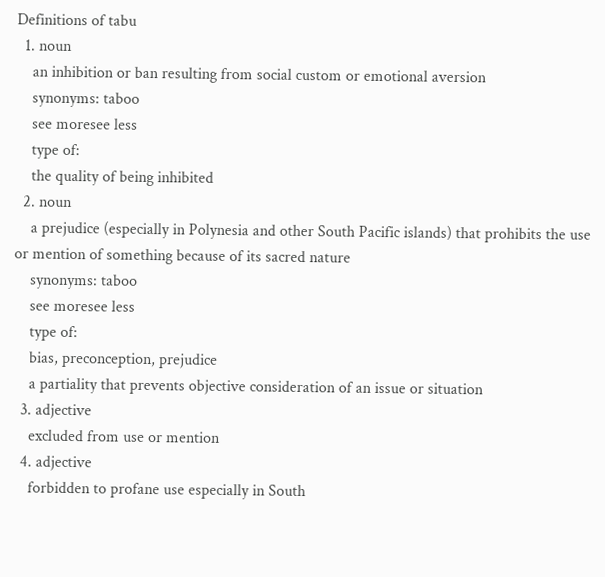Definitions of tabu
  1. noun
    an inhibition or ban resulting from social custom or emotional aversion
    synonyms: taboo
    see moresee less
    type of:
    the quality of being inhibited
  2. noun
    a prejudice (especially in Polynesia and other South Pacific islands) that prohibits the use or mention of something because of its sacred nature
    synonyms: taboo
    see moresee less
    type of:
    bias, preconception, prejudice
    a partiality that prevents objective consideration of an issue or situation
  3. adjective
    excluded from use or mention
  4. adjective
    forbidden to profane use especially in South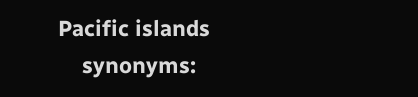Pacific islands
    synonyms: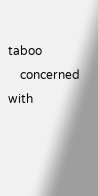taboo
    concerned with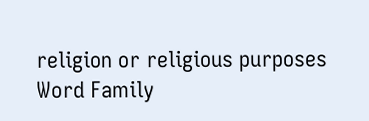religion or religious purposes
Word Family